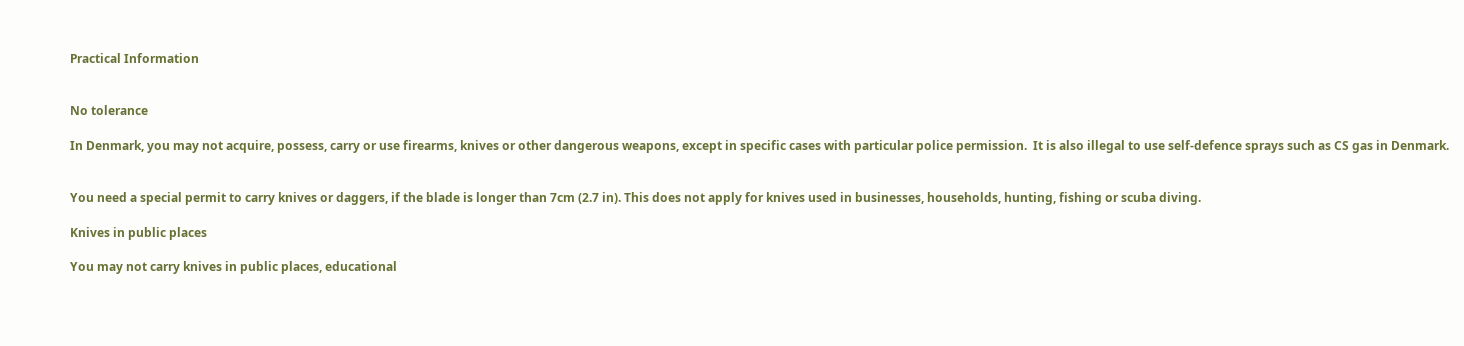Practical Information


No tolerance

In Denmark, you may not acquire, possess, carry or use firearms, knives or other dangerous weapons, except in specific cases with particular police permission.  It is also illegal to use self-defence sprays such as CS gas in Denmark.


You need a special permit to carry knives or daggers, if the blade is longer than 7cm (2.7 in). This does not apply for knives used in businesses, households, hunting, fishing or scuba diving.

Knives in public places

You may not carry knives in public places, educational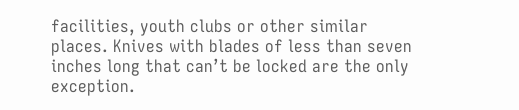facilities, youth clubs or other similar places. Knives with blades of less than seven inches long that can’t be locked are the only exception.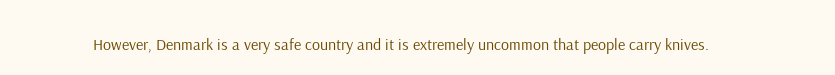However, Denmark is a very safe country and it is extremely uncommon that people carry knives.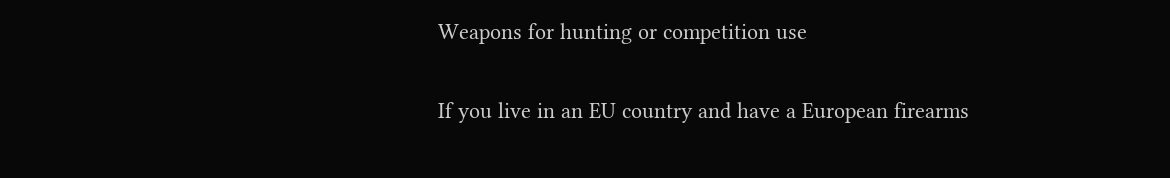Weapons for hunting or competition use

If you live in an EU country and have a European firearms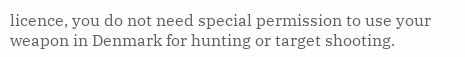licence, you do not need special permission to use your weapon in Denmark for hunting or target shooting.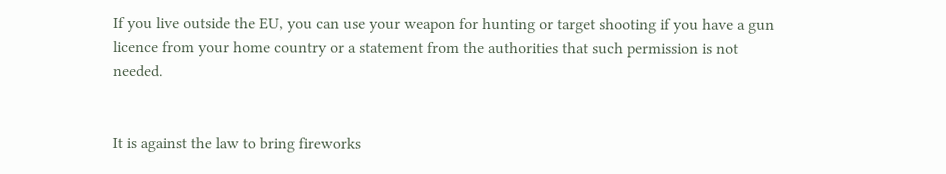If you live outside the EU, you can use your weapon for hunting or target shooting if you have a gun licence from your home country or a statement from the authorities that such permission is not needed.


It is against the law to bring fireworks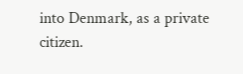into Denmark, as a private citizen.